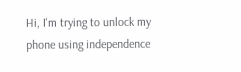Hi, I'm trying to unlock my phone using independence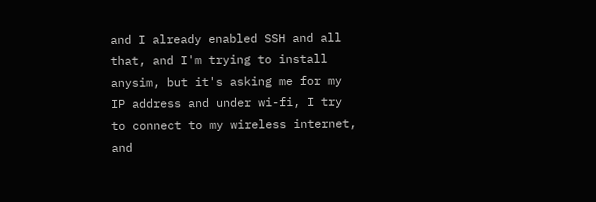and I already enabled SSH and all that, and I'm trying to install anysim, but it's asking me for my IP address and under wi-fi, I try to connect to my wireless internet, and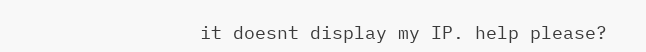it doesnt display my IP. help please?